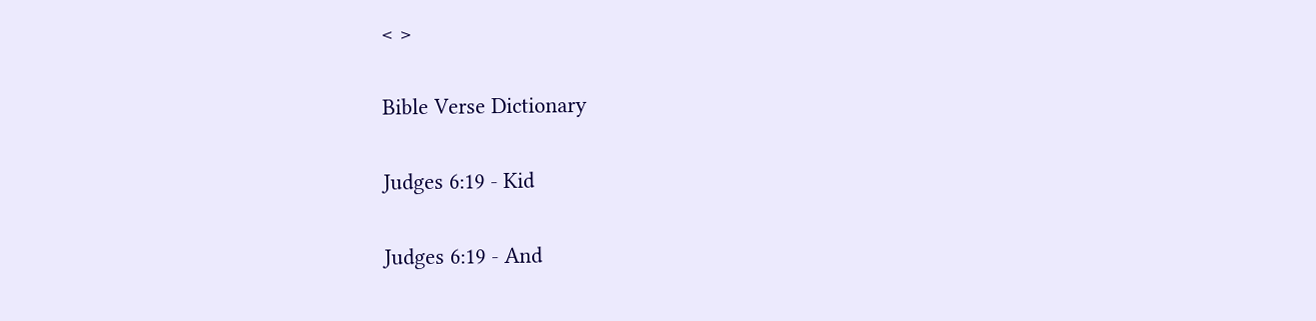< >

Bible Verse Dictionary

Judges 6:19 - Kid

Judges 6:19 - And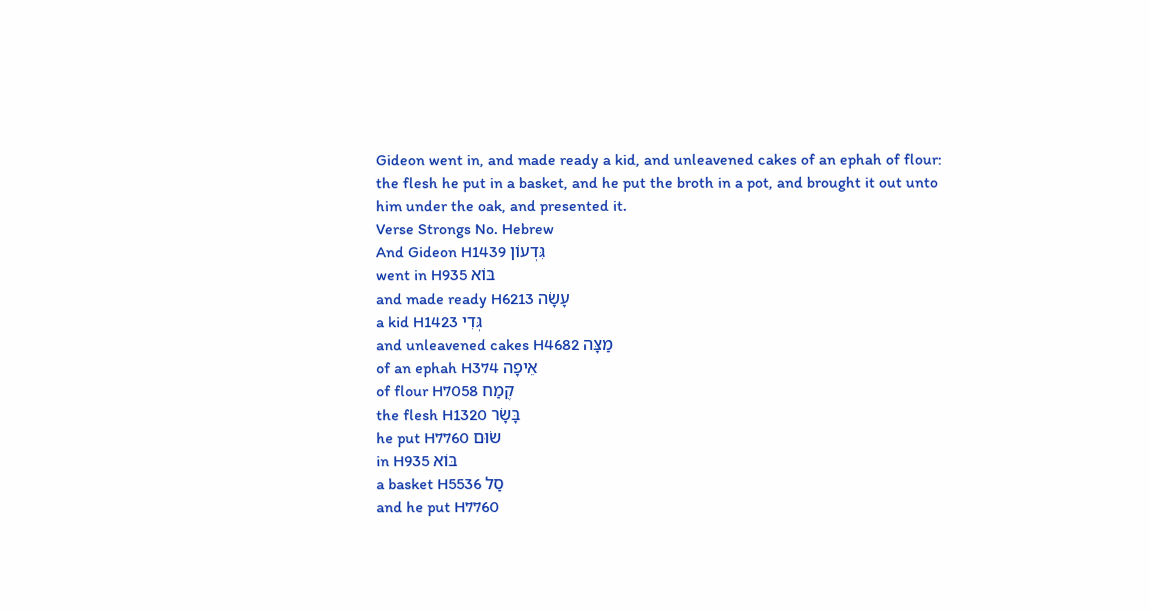Gideon went in, and made ready a kid, and unleavened cakes of an ephah of flour: the flesh he put in a basket, and he put the broth in a pot, and brought it out unto him under the oak, and presented it.
Verse Strongs No. Hebrew
And Gideon H1439 גִּדְעוֹן
went in H935 בּוֹא
and made ready H6213 עָשָׂה
a kid H1423 גְּדִי
and unleavened cakes H4682 מַצָּה
of an ephah H374 אֵיפָה
of flour H7058 קֶמַח
the flesh H1320 בָּשָׂר
he put H7760 שׂוּם
in H935 בּוֹא
a basket H5536 סַל
and he put H7760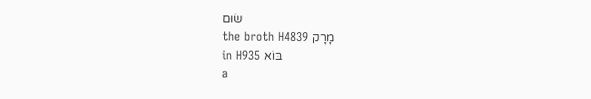שׂוּם
the broth H4839 מָרָק
in H935 בּוֹא
a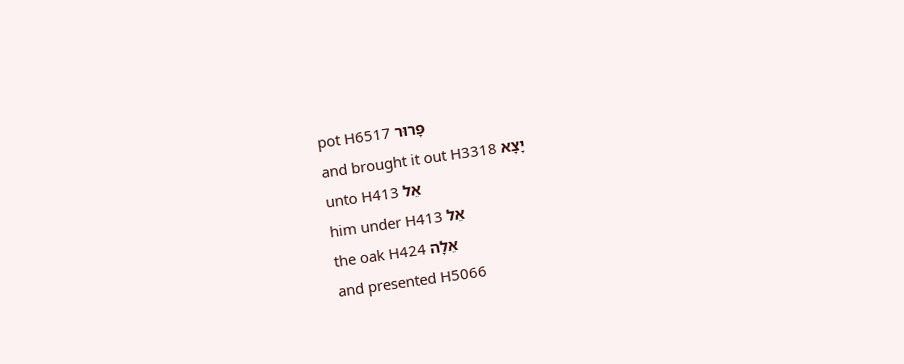pot H6517 פָּרוּר
and brought it out H3318 יָצָא
unto H413 אֵל
him under H413 אֵל
the oak H424 אֵלָה
and presented H5066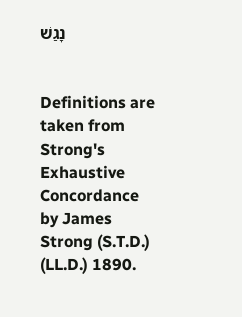נָגַשׁ


Definitions are taken from Strong's Exhaustive Concordance
by James Strong (S.T.D.) (LL.D.) 1890.